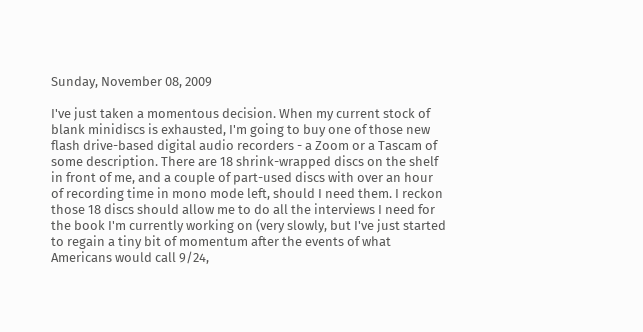Sunday, November 08, 2009

I've just taken a momentous decision. When my current stock of blank minidiscs is exhausted, I'm going to buy one of those new flash drive-based digital audio recorders - a Zoom or a Tascam of some description. There are 18 shrink-wrapped discs on the shelf in front of me, and a couple of part-used discs with over an hour of recording time in mono mode left, should I need them. I reckon those 18 discs should allow me to do all the interviews I need for the book I'm currently working on (very slowly, but I've just started to regain a tiny bit of momentum after the events of what Americans would call 9/24,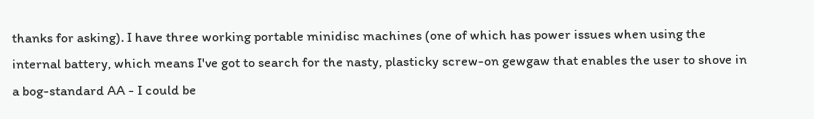thanks for asking). I have three working portable minidisc machines (one of which has power issues when using the internal battery, which means I've got to search for the nasty, plasticky screw-on gewgaw that enables the user to shove in a bog-standard AA - I could be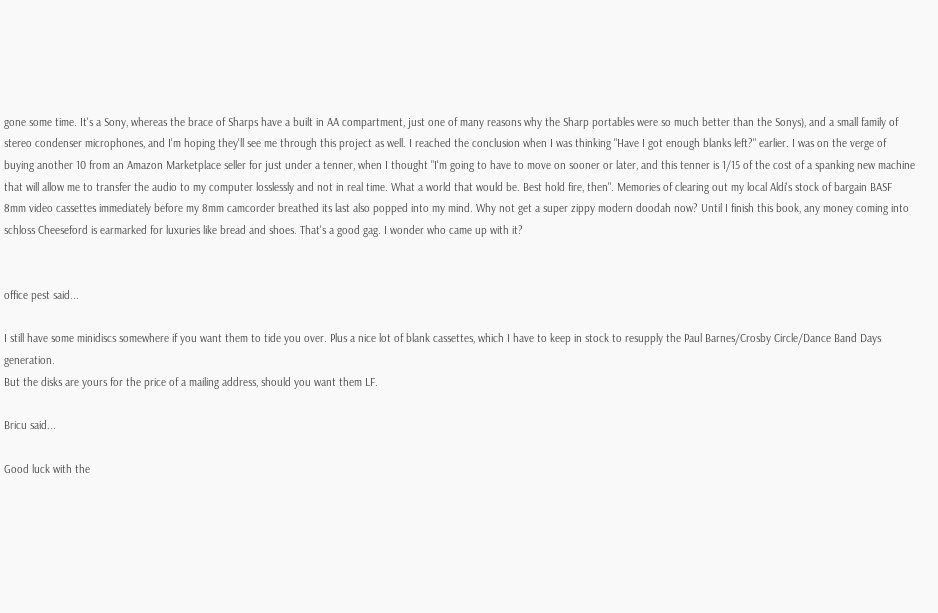gone some time. It's a Sony, whereas the brace of Sharps have a built in AA compartment, just one of many reasons why the Sharp portables were so much better than the Sonys), and a small family of stereo condenser microphones, and I'm hoping they'll see me through this project as well. I reached the conclusion when I was thinking "Have I got enough blanks left?" earlier. I was on the verge of buying another 10 from an Amazon Marketplace seller for just under a tenner, when I thought "I'm going to have to move on sooner or later, and this tenner is 1/15 of the cost of a spanking new machine that will allow me to transfer the audio to my computer losslessly and not in real time. What a world that would be. Best hold fire, then". Memories of clearing out my local Aldi's stock of bargain BASF 8mm video cassettes immediately before my 8mm camcorder breathed its last also popped into my mind. Why not get a super zippy modern doodah now? Until I finish this book, any money coming into schloss Cheeseford is earmarked for luxuries like bread and shoes. That's a good gag. I wonder who came up with it?


office pest said...

I still have some minidiscs somewhere if you want them to tide you over. Plus a nice lot of blank cassettes, which I have to keep in stock to resupply the Paul Barnes/Crosby Circle/Dance Band Days generation.
But the disks are yours for the price of a mailing address, should you want them LF.

Bricu said...

Good luck with the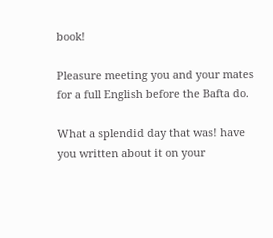book!

Pleasure meeting you and your mates for a full English before the Bafta do.

What a splendid day that was! have you written about it on your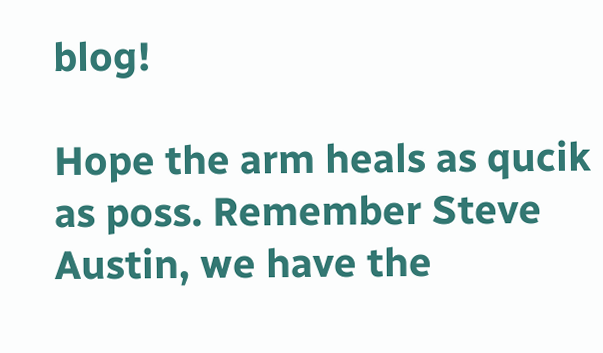blog!

Hope the arm heals as qucik as poss. Remember Steve Austin, we have the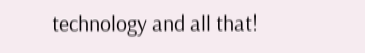technology and all that!